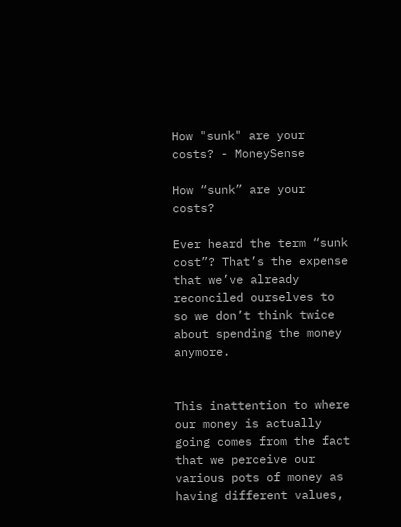How "sunk" are your costs? - MoneySense

How “sunk” are your costs?

Ever heard the term “sunk cost”? That’s the expense that we’ve already reconciled ourselves to so we don’t think twice about spending the money anymore.


This inattention to where our money is actually going comes from the fact that we perceive our various pots of money as having different values,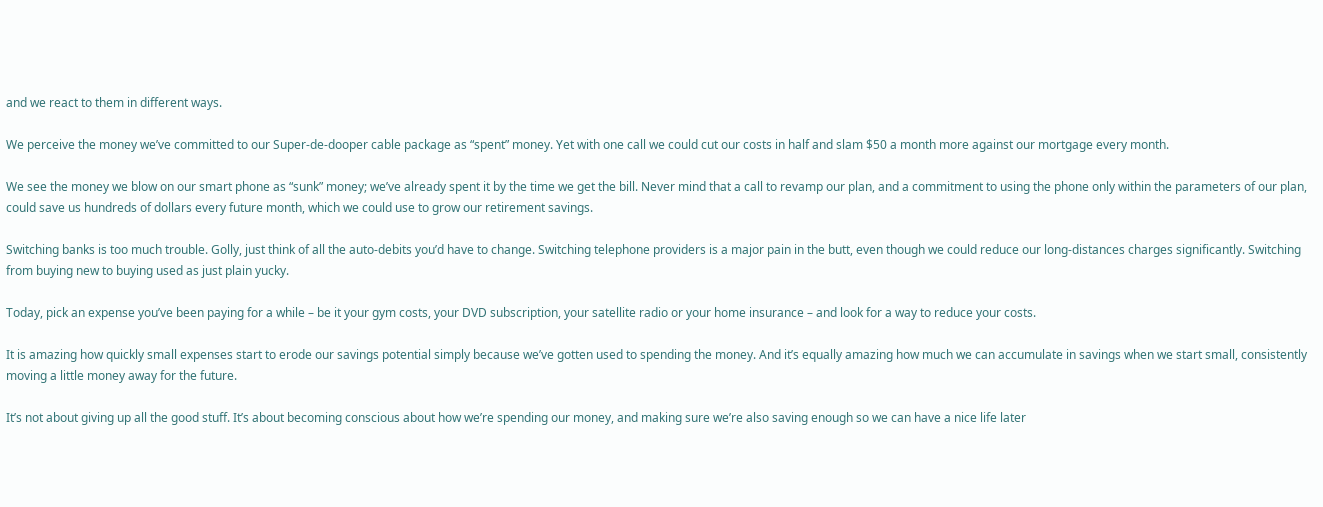and we react to them in different ways.

We perceive the money we’ve committed to our Super-de-dooper cable package as “spent” money. Yet with one call we could cut our costs in half and slam $50 a month more against our mortgage every month.

We see the money we blow on our smart phone as “sunk” money; we’ve already spent it by the time we get the bill. Never mind that a call to revamp our plan, and a commitment to using the phone only within the parameters of our plan, could save us hundreds of dollars every future month, which we could use to grow our retirement savings.

Switching banks is too much trouble. Golly, just think of all the auto-debits you’d have to change. Switching telephone providers is a major pain in the butt, even though we could reduce our long-distances charges significantly. Switching from buying new to buying used as just plain yucky.

Today, pick an expense you’ve been paying for a while – be it your gym costs, your DVD subscription, your satellite radio or your home insurance – and look for a way to reduce your costs.

It is amazing how quickly small expenses start to erode our savings potential simply because we’ve gotten used to spending the money. And it’s equally amazing how much we can accumulate in savings when we start small, consistently moving a little money away for the future.

It’s not about giving up all the good stuff. It’s about becoming conscious about how we’re spending our money, and making sure we’re also saving enough so we can have a nice life later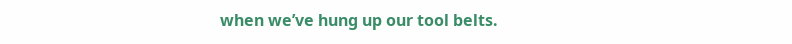when we’ve hung up our tool belts.